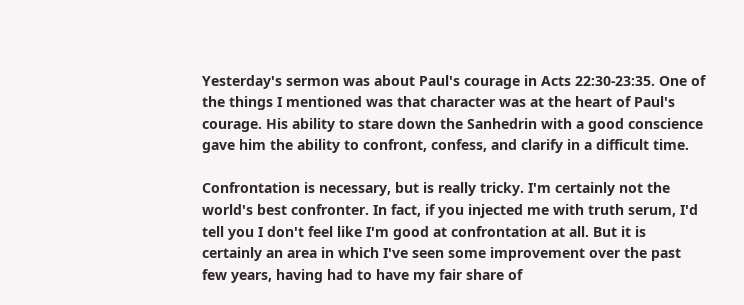Yesterday's sermon was about Paul's courage in Acts 22:30-23:35. One of the things I mentioned was that character was at the heart of Paul's courage. His ability to stare down the Sanhedrin with a good conscience gave him the ability to confront, confess, and clarify in a difficult time.

Confrontation is necessary, but is really tricky. I'm certainly not the world's best confronter. In fact, if you injected me with truth serum, I'd tell you I don't feel like I'm good at confrontation at all. But it is certainly an area in which I've seen some improvement over the past few years, having had to have my fair share of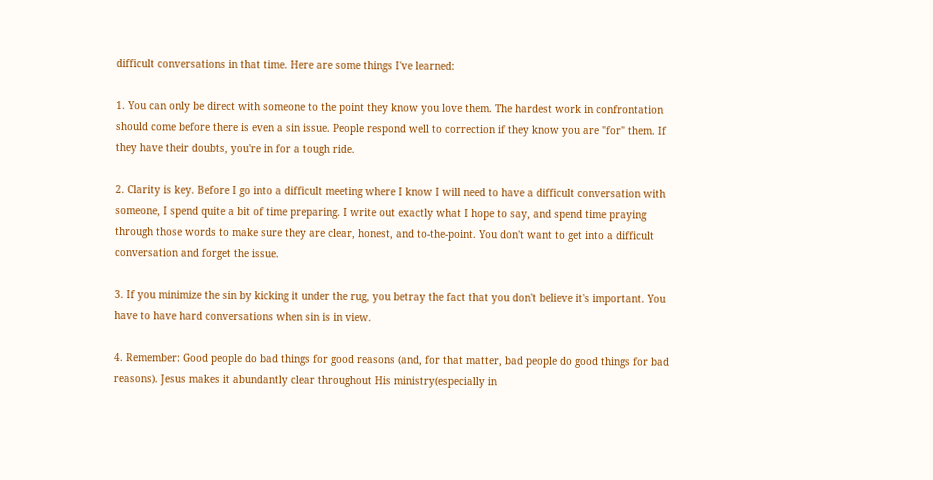difficult conversations in that time. Here are some things I've learned:

1. You can only be direct with someone to the point they know you love them. The hardest work in confrontation should come before there is even a sin issue. People respond well to correction if they know you are "for" them. If they have their doubts, you're in for a tough ride.

2. Clarity is key. Before I go into a difficult meeting where I know I will need to have a difficult conversation with someone, I spend quite a bit of time preparing. I write out exactly what I hope to say, and spend time praying through those words to make sure they are clear, honest, and to-the-point. You don't want to get into a difficult conversation and forget the issue.

3. If you minimize the sin by kicking it under the rug, you betray the fact that you don't believe it's important. You have to have hard conversations when sin is in view.

4. Remember: Good people do bad things for good reasons (and, for that matter, bad people do good things for bad reasons). Jesus makes it abundantly clear throughout His ministry(especially in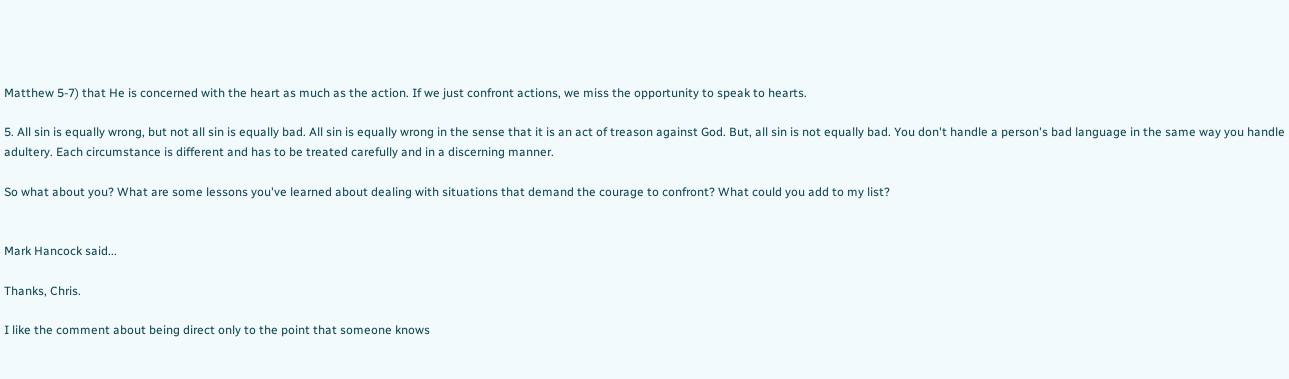Matthew 5-7) that He is concerned with the heart as much as the action. If we just confront actions, we miss the opportunity to speak to hearts.

5. All sin is equally wrong, but not all sin is equally bad. All sin is equally wrong in the sense that it is an act of treason against God. But, all sin is not equally bad. You don't handle a person's bad language in the same way you handle adultery. Each circumstance is different and has to be treated carefully and in a discerning manner.

So what about you? What are some lessons you've learned about dealing with situations that demand the courage to confront? What could you add to my list?


Mark Hancock said...

Thanks, Chris.

I like the comment about being direct only to the point that someone knows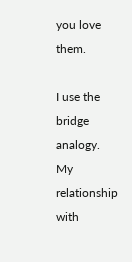you love them.

I use the bridge analogy. My relationship with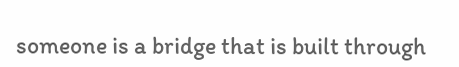someone is a bridge that is built through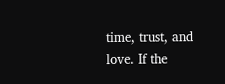time, trust, and love. If the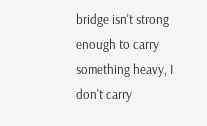bridge isn't strong enough to carry something heavy, I don't carry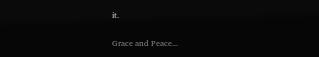it.

Grace and Peace...